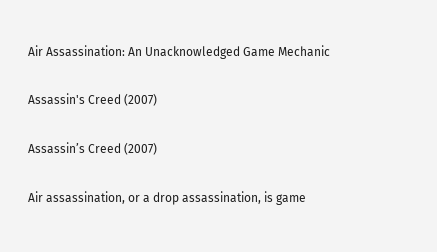Air Assassination: An Unacknowledged Game Mechanic

Assassin's Creed (2007)

Assassin’s Creed (2007)

Air assassination, or a drop assassination, is game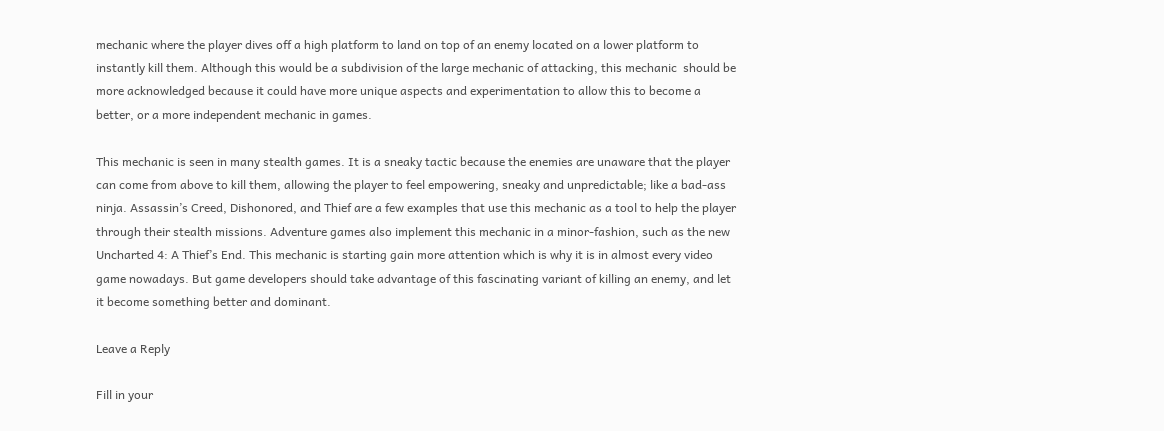mechanic where the player dives off a high platform to land on top of an enemy located on a lower platform to instantly kill them. Although this would be a subdivision of the large mechanic of attacking, this mechanic  should be more acknowledged because it could have more unique aspects and experimentation to allow this to become a better, or a more independent mechanic in games.

This mechanic is seen in many stealth games. It is a sneaky tactic because the enemies are unaware that the player can come from above to kill them, allowing the player to feel empowering, sneaky and unpredictable; like a bad-ass ninja. Assassin’s Creed, Dishonored, and Thief are a few examples that use this mechanic as a tool to help the player through their stealth missions. Adventure games also implement this mechanic in a minor-fashion, such as the new Uncharted 4: A Thief’s End. This mechanic is starting gain more attention which is why it is in almost every video game nowadays. But game developers should take advantage of this fascinating variant of killing an enemy, and let it become something better and dominant.

Leave a Reply

Fill in your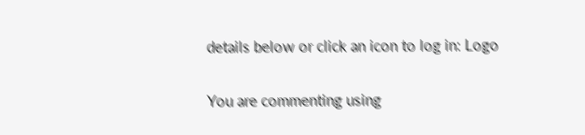details below or click an icon to log in: Logo

You are commenting using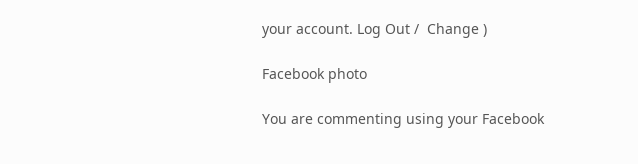your account. Log Out /  Change )

Facebook photo

You are commenting using your Facebook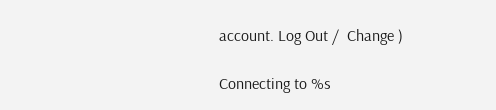account. Log Out /  Change )

Connecting to %s